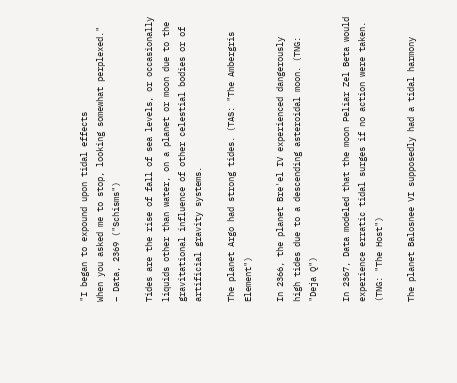"I began to expound upon tidal effects
When you asked me to stop, looking somewhat perplexed."
– Data, 2369 ("Schisms")

Tides are the rise of fall of sea levels, or occasionally liquids other than water, on a planet or moon due to the gravitational influence of other celestial bodies or of artificial gravity systems.

The planet Argo had strong tides. (TAS: "The Ambergris Element")

In 2366, the planet Bre'el IV experienced dangerously high tides due to a descending asteroidal moon. (TNG: "Deja Q")

In 2367, Data modeled that the moon Peliar Zel Beta would experience erratic tidal surges if no action were taken. (TNG: "The Host")

The planet Balosnee VI supposedly had a tidal harmony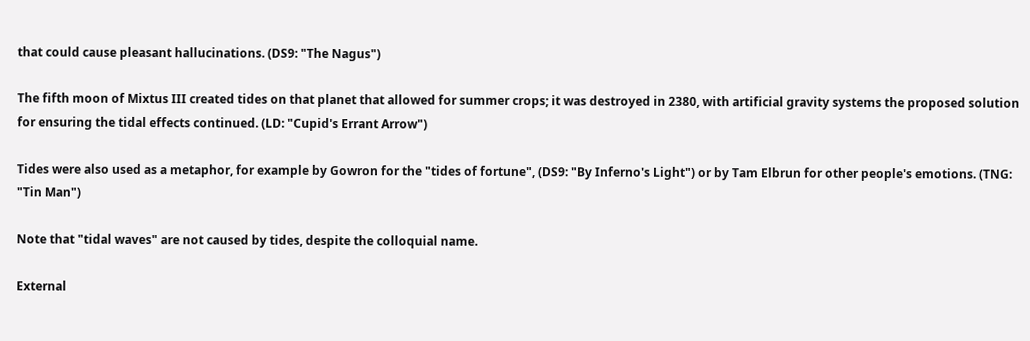that could cause pleasant hallucinations. (DS9: "The Nagus")

The fifth moon of Mixtus III created tides on that planet that allowed for summer crops; it was destroyed in 2380, with artificial gravity systems the proposed solution for ensuring the tidal effects continued. (LD: "Cupid's Errant Arrow")

Tides were also used as a metaphor, for example by Gowron for the "tides of fortune", (DS9: "By Inferno's Light") or by Tam Elbrun for other people's emotions. (TNG: "Tin Man")

Note that "tidal waves" are not caused by tides, despite the colloquial name.

External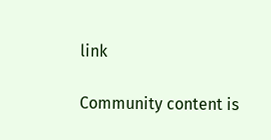link

Community content is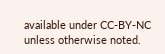available under CC-BY-NC unless otherwise noted.